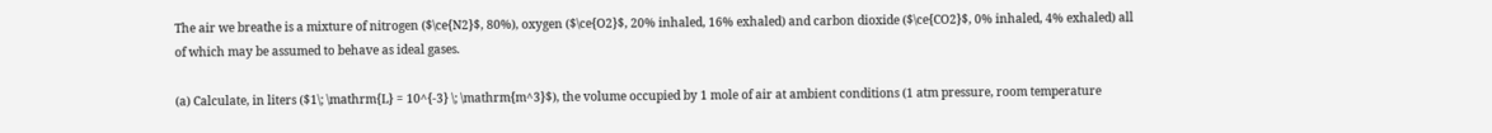The air we breathe is a mixture of nitrogen ($\ce{N2}$, 80%), oxygen ($\ce{O2}$, 20% inhaled, 16% exhaled) and carbon dioxide ($\ce{CO2}$, 0% inhaled, 4% exhaled) all of which may be assumed to behave as ideal gases.

(a) Calculate, in liters ($1\; \mathrm{L} = 10^{-3} \; \mathrm{m^3}$), the volume occupied by 1 mole of air at ambient conditions (1 atm pressure, room temperature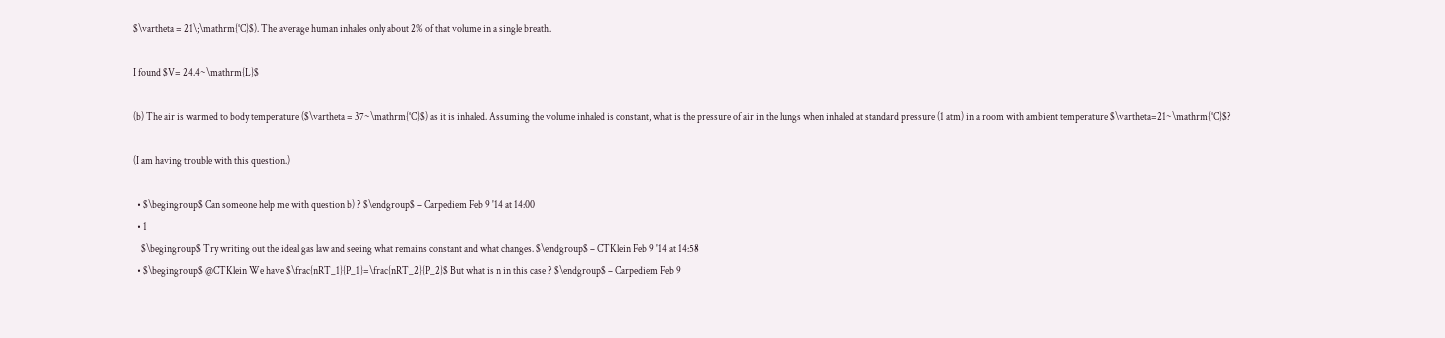$\vartheta = 21\;\mathrm{°C}$). The average human inhales only about 2% of that volume in a single breath.

I found $V= 24.4~\mathrm{L}$

(b) The air is warmed to body temperature ($\vartheta = 37~\mathrm{°C}$) as it is inhaled. Assuming the volume inhaled is constant, what is the pressure of air in the lungs when inhaled at standard pressure (1 atm) in a room with ambient temperature $\vartheta=21~\mathrm{°C}$?

(I am having trouble with this question.)

  • $\begingroup$ Can someone help me with question b) ? $\endgroup$ – Carpediem Feb 9 '14 at 14:00
  • 1
    $\begingroup$ Try writing out the ideal gas law and seeing what remains constant and what changes. $\endgroup$ – CTKlein Feb 9 '14 at 14:58
  • $\begingroup$ @CTKlein We have $\frac{nRT_1}{P_1}=\frac{nRT_2}{P_2}$ But what is n in this case ? $\endgroup$ – Carpediem Feb 9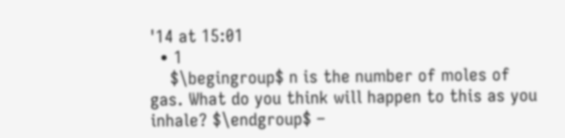'14 at 15:01
  • 1
    $\begingroup$ n is the number of moles of gas. What do you think will happen to this as you inhale? $\endgroup$ –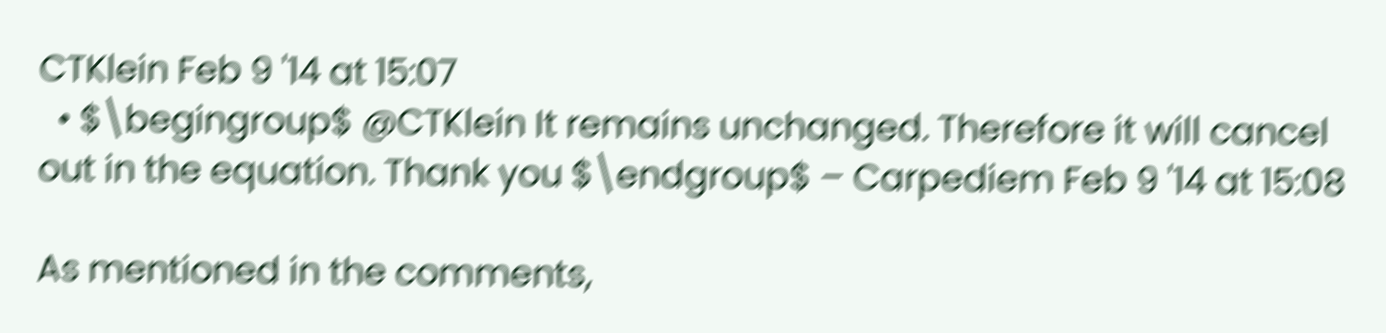CTKlein Feb 9 '14 at 15:07
  • $\begingroup$ @CTKlein It remains unchanged. Therefore it will cancel out in the equation. Thank you $\endgroup$ – Carpediem Feb 9 '14 at 15:08

As mentioned in the comments,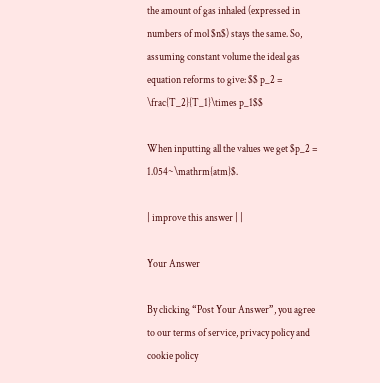the amount of gas inhaled (expressed in numbers of mol $n$) stays the same. So, assuming constant volume the ideal gas equation reforms to give: $$ p_2 = \frac{T_2}{T_1}\times p_1$$

When inputting all the values we get $p_2 = 1.054~\mathrm{atm}$.

| improve this answer | |

Your Answer

By clicking “Post Your Answer”, you agree to our terms of service, privacy policy and cookie policy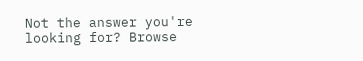Not the answer you're looking for? Browse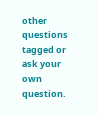other questions tagged or ask your own question.